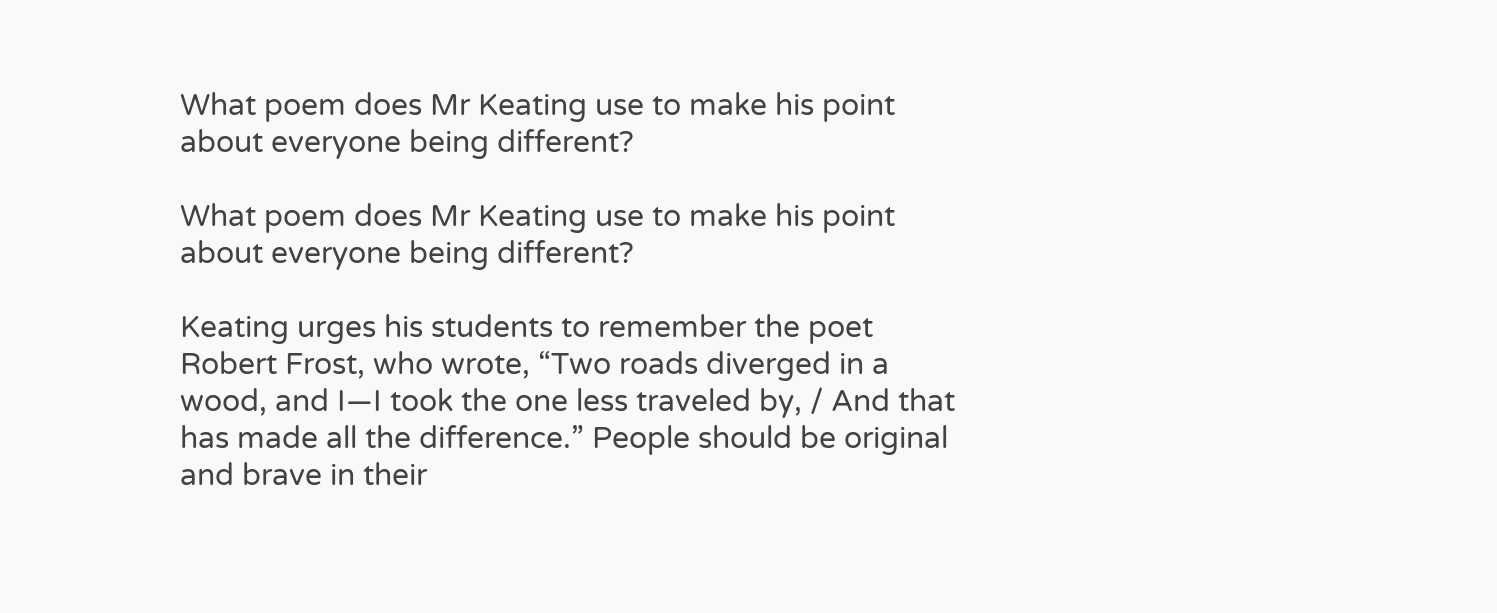What poem does Mr Keating use to make his point about everyone being different?

What poem does Mr Keating use to make his point about everyone being different?

Keating urges his students to remember the poet Robert Frost, who wrote, “Two roads diverged in a wood, and I—I took the one less traveled by, / And that has made all the difference.” People should be original and brave in their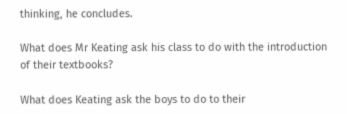thinking, he concludes.

What does Mr Keating ask his class to do with the introduction of their textbooks?

What does Keating ask the boys to do to their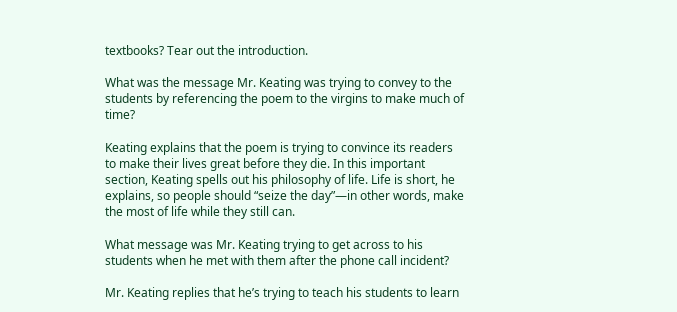textbooks? Tear out the introduction.

What was the message Mr. Keating was trying to convey to the students by referencing the poem to the virgins to make much of time?

Keating explains that the poem is trying to convince its readers to make their lives great before they die. In this important section, Keating spells out his philosophy of life. Life is short, he explains, so people should “seize the day”—in other words, make the most of life while they still can.

What message was Mr. Keating trying to get across to his students when he met with them after the phone call incident?

Mr. Keating replies that he’s trying to teach his students to learn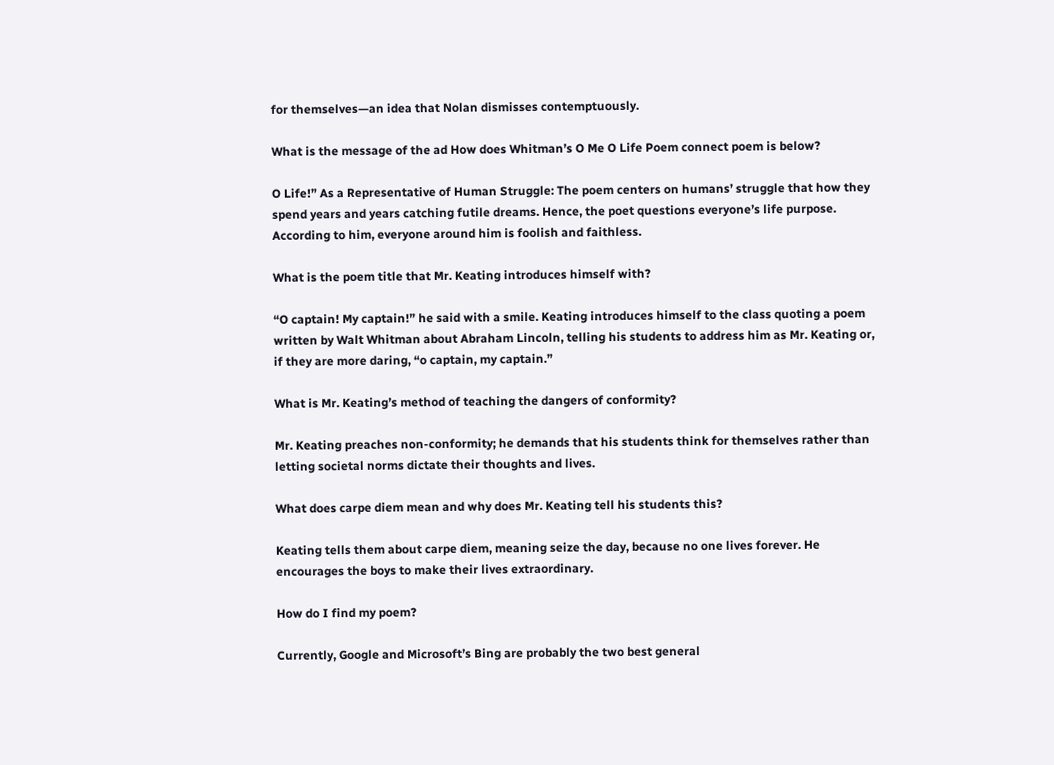for themselves—an idea that Nolan dismisses contemptuously.

What is the message of the ad How does Whitman’s O Me O Life Poem connect poem is below?

O Life!” As a Representative of Human Struggle: The poem centers on humans’ struggle that how they spend years and years catching futile dreams. Hence, the poet questions everyone’s life purpose. According to him, everyone around him is foolish and faithless.

What is the poem title that Mr. Keating introduces himself with?

“O captain! My captain!” he said with a smile. Keating introduces himself to the class quoting a poem written by Walt Whitman about Abraham Lincoln, telling his students to address him as Mr. Keating or, if they are more daring, “o captain, my captain.”

What is Mr. Keating’s method of teaching the dangers of conformity?

Mr. Keating preaches non-conformity; he demands that his students think for themselves rather than letting societal norms dictate their thoughts and lives.

What does carpe diem mean and why does Mr. Keating tell his students this?

Keating tells them about carpe diem, meaning seize the day, because no one lives forever. He encourages the boys to make their lives extraordinary.

How do I find my poem?

Currently, Google and Microsoft’s Bing are probably the two best general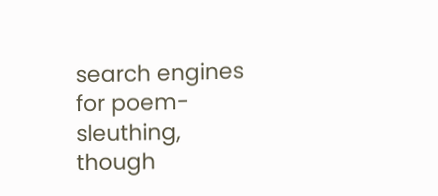search engines for poem-sleuthing, though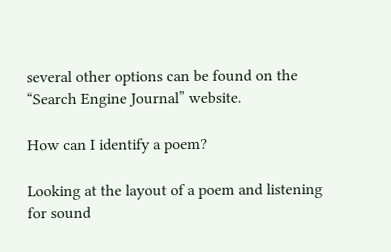several other options can be found on the “Search Engine Journal” website.

How can I identify a poem?

Looking at the layout of a poem and listening for sound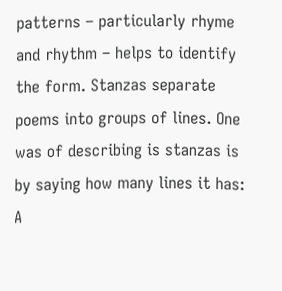patterns – particularly rhyme and rhythm – helps to identify the form. Stanzas separate poems into groups of lines. One was of describing is stanzas is by saying how many lines it has: A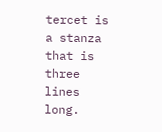tercet is a stanza that is three lines long.